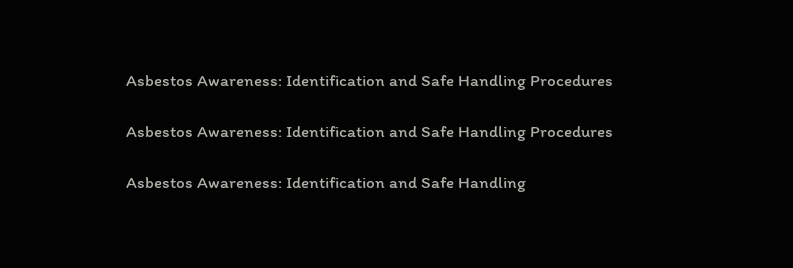Asbestos Awareness: Identification and Safe Handling Procedures

Asbestos Awareness: Identification and Safe Handling Procedures

Asbestos Awareness: Identification and Safe Handling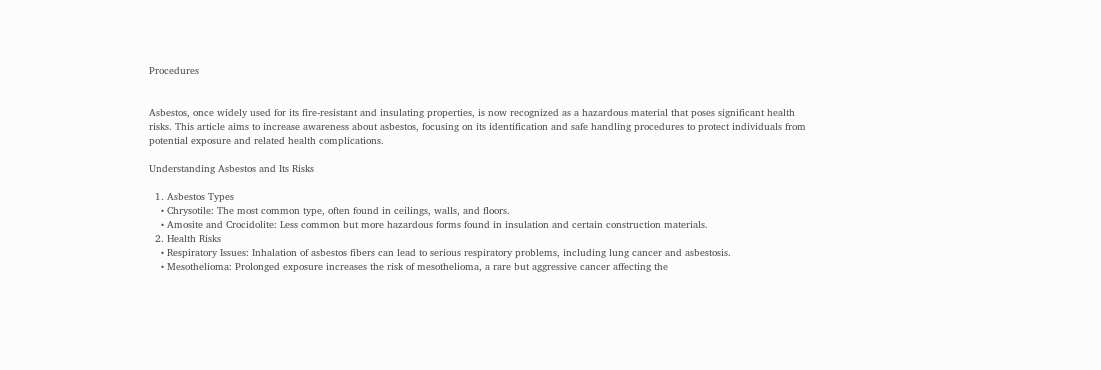Procedures


Asbestos, once widely used for its fire-resistant and insulating properties, is now recognized as a hazardous material that poses significant health risks. This article aims to increase awareness about asbestos, focusing on its identification and safe handling procedures to protect individuals from potential exposure and related health complications.

Understanding Asbestos and Its Risks

  1. Asbestos Types
    • Chrysotile: The most common type, often found in ceilings, walls, and floors.
    • Amosite and Crocidolite: Less common but more hazardous forms found in insulation and certain construction materials.
  2. Health Risks
    • Respiratory Issues: Inhalation of asbestos fibers can lead to serious respiratory problems, including lung cancer and asbestosis.
    • Mesothelioma: Prolonged exposure increases the risk of mesothelioma, a rare but aggressive cancer affecting the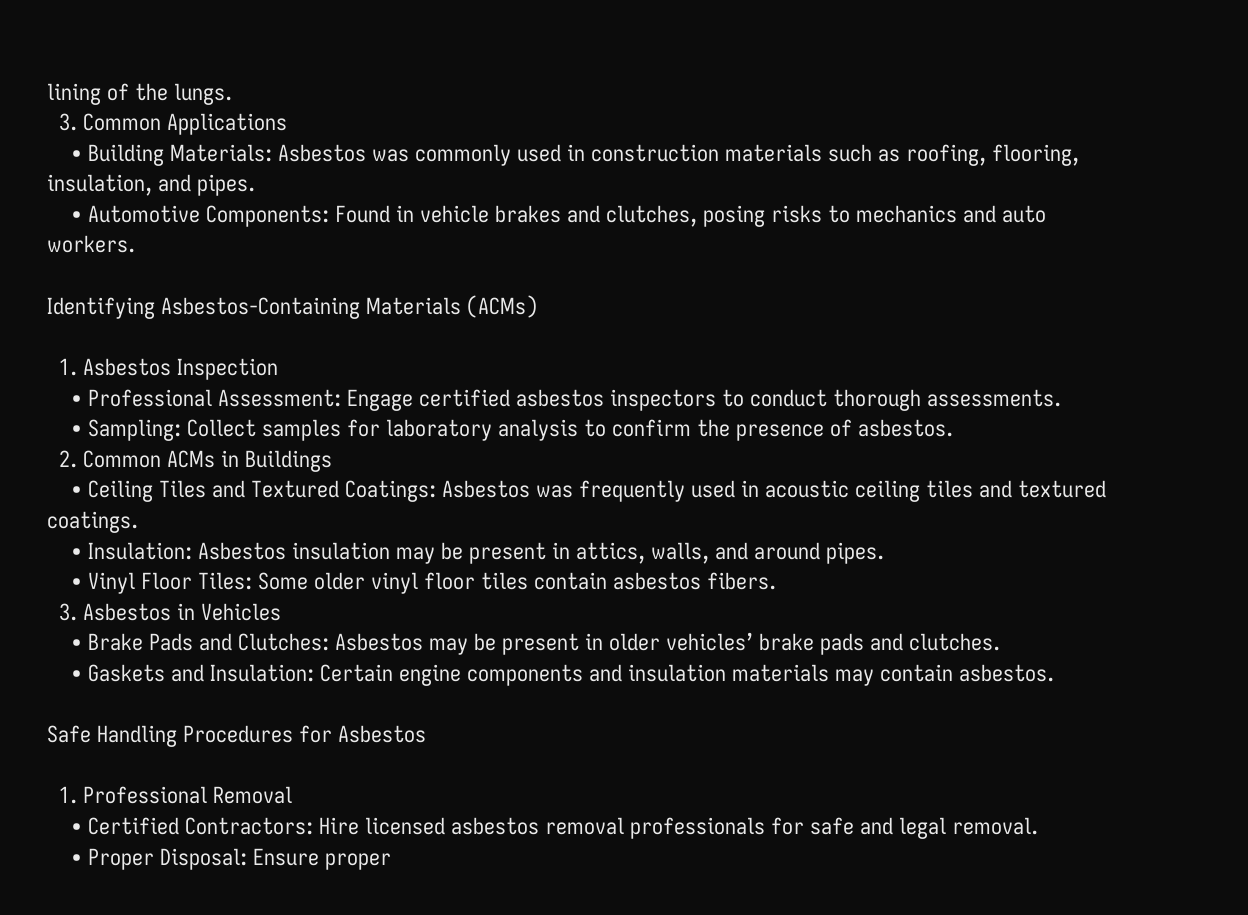lining of the lungs.
  3. Common Applications
    • Building Materials: Asbestos was commonly used in construction materials such as roofing, flooring, insulation, and pipes.
    • Automotive Components: Found in vehicle brakes and clutches, posing risks to mechanics and auto workers.

Identifying Asbestos-Containing Materials (ACMs)

  1. Asbestos Inspection
    • Professional Assessment: Engage certified asbestos inspectors to conduct thorough assessments.
    • Sampling: Collect samples for laboratory analysis to confirm the presence of asbestos.
  2. Common ACMs in Buildings
    • Ceiling Tiles and Textured Coatings: Asbestos was frequently used in acoustic ceiling tiles and textured coatings.
    • Insulation: Asbestos insulation may be present in attics, walls, and around pipes.
    • Vinyl Floor Tiles: Some older vinyl floor tiles contain asbestos fibers.
  3. Asbestos in Vehicles
    • Brake Pads and Clutches: Asbestos may be present in older vehicles’ brake pads and clutches.
    • Gaskets and Insulation: Certain engine components and insulation materials may contain asbestos.

Safe Handling Procedures for Asbestos

  1. Professional Removal
    • Certified Contractors: Hire licensed asbestos removal professionals for safe and legal removal.
    • Proper Disposal: Ensure proper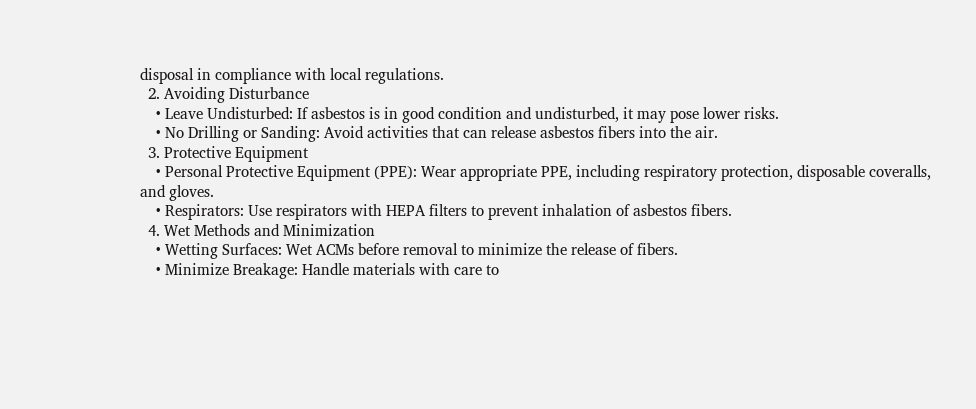disposal in compliance with local regulations.
  2. Avoiding Disturbance
    • Leave Undisturbed: If asbestos is in good condition and undisturbed, it may pose lower risks.
    • No Drilling or Sanding: Avoid activities that can release asbestos fibers into the air.
  3. Protective Equipment
    • Personal Protective Equipment (PPE): Wear appropriate PPE, including respiratory protection, disposable coveralls, and gloves.
    • Respirators: Use respirators with HEPA filters to prevent inhalation of asbestos fibers.
  4. Wet Methods and Minimization
    • Wetting Surfaces: Wet ACMs before removal to minimize the release of fibers.
    • Minimize Breakage: Handle materials with care to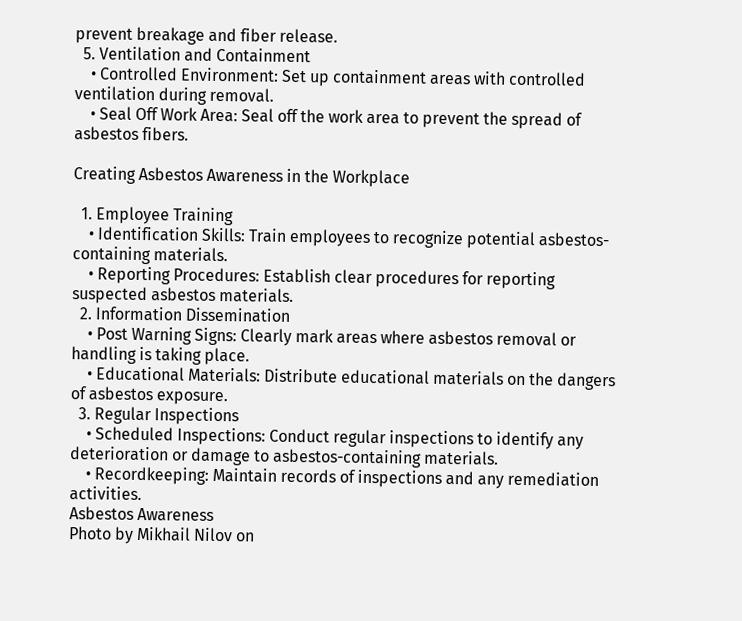prevent breakage and fiber release.
  5. Ventilation and Containment
    • Controlled Environment: Set up containment areas with controlled ventilation during removal.
    • Seal Off Work Area: Seal off the work area to prevent the spread of asbestos fibers.

Creating Asbestos Awareness in the Workplace

  1. Employee Training
    • Identification Skills: Train employees to recognize potential asbestos-containing materials.
    • Reporting Procedures: Establish clear procedures for reporting suspected asbestos materials.
  2. Information Dissemination
    • Post Warning Signs: Clearly mark areas where asbestos removal or handling is taking place.
    • Educational Materials: Distribute educational materials on the dangers of asbestos exposure.
  3. Regular Inspections
    • Scheduled Inspections: Conduct regular inspections to identify any deterioration or damage to asbestos-containing materials.
    • Recordkeeping: Maintain records of inspections and any remediation activities.
Asbestos Awareness
Photo by Mikhail Nilov on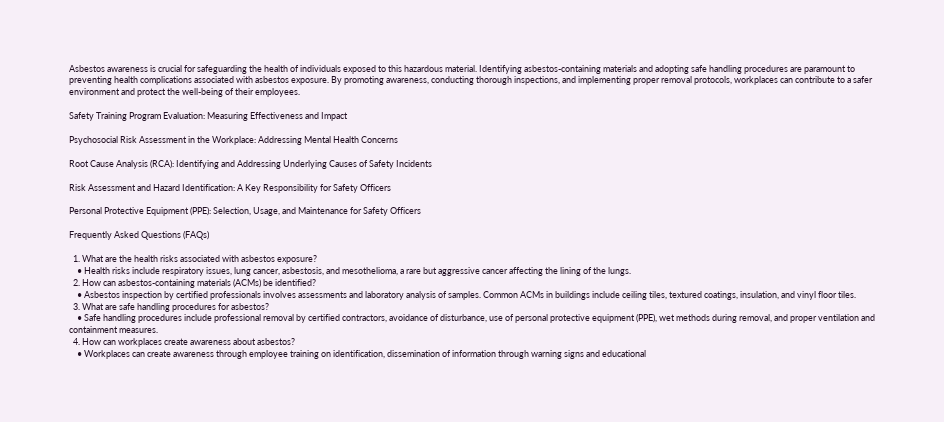Asbestos awareness is crucial for safeguarding the health of individuals exposed to this hazardous material. Identifying asbestos-containing materials and adopting safe handling procedures are paramount to preventing health complications associated with asbestos exposure. By promoting awareness, conducting thorough inspections, and implementing proper removal protocols, workplaces can contribute to a safer environment and protect the well-being of their employees.

Safety Training Program Evaluation: Measuring Effectiveness and Impact

Psychosocial Risk Assessment in the Workplace: Addressing Mental Health Concerns

Root Cause Analysis (RCA): Identifying and Addressing Underlying Causes of Safety Incidents

Risk Assessment and Hazard Identification: A Key Responsibility for Safety Officers

Personal Protective Equipment (PPE): Selection, Usage, and Maintenance for Safety Officers

Frequently Asked Questions (FAQs)

  1. What are the health risks associated with asbestos exposure?
    • Health risks include respiratory issues, lung cancer, asbestosis, and mesothelioma, a rare but aggressive cancer affecting the lining of the lungs.
  2. How can asbestos-containing materials (ACMs) be identified?
    • Asbestos inspection by certified professionals involves assessments and laboratory analysis of samples. Common ACMs in buildings include ceiling tiles, textured coatings, insulation, and vinyl floor tiles.
  3. What are safe handling procedures for asbestos?
    • Safe handling procedures include professional removal by certified contractors, avoidance of disturbance, use of personal protective equipment (PPE), wet methods during removal, and proper ventilation and containment measures.
  4. How can workplaces create awareness about asbestos?
    • Workplaces can create awareness through employee training on identification, dissemination of information through warning signs and educational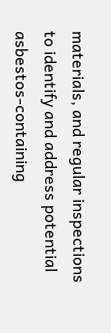materials, and regular inspections to identify and address potential asbestos-containing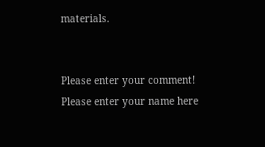materials.


Please enter your comment!
Please enter your name here